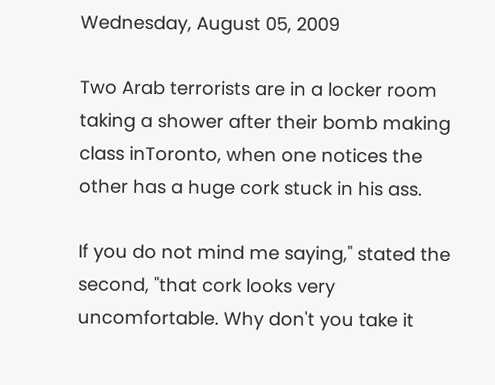Wednesday, August 05, 2009

Two Arab terrorists are in a locker room taking a shower after their bomb making class inToronto, when one notices the other has a huge cork stuck in his ass.

If you do not mind me saying," stated the second, "that cork looks very uncomfortable. Why don't you take it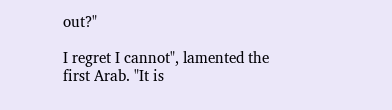out?"

I regret I cannot", lamented the first Arab. "It is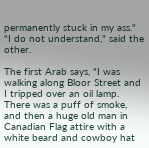permanently stuck in my ass."
"I do not understand," said the other.

The first Arab says, "I was walking along Bloor Street and I tripped over an oil lamp. There was a puff of smoke, and then a huge old man in Canadian Flag attire with a white beard and cowboy hat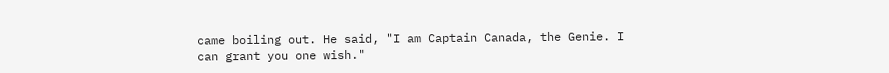came boiling out. He said, "I am Captain Canada, the Genie. I can grant you one wish."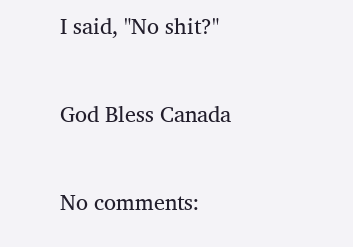I said, "No shit?"

God Bless Canada

No comments: